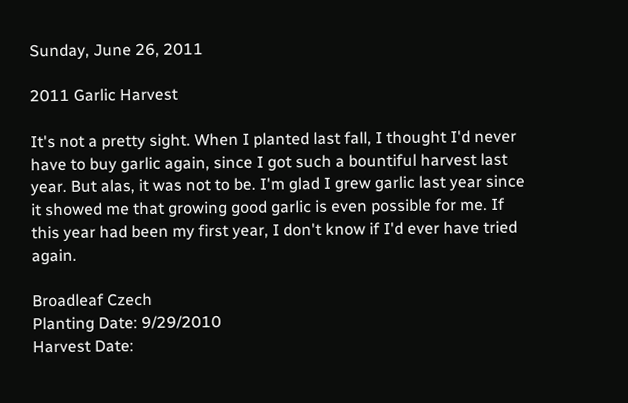Sunday, June 26, 2011

2011 Garlic Harvest

It's not a pretty sight. When I planted last fall, I thought I'd never have to buy garlic again, since I got such a bountiful harvest last year. But alas, it was not to be. I'm glad I grew garlic last year since it showed me that growing good garlic is even possible for me. If this year had been my first year, I don't know if I'd ever have tried again.

Broadleaf Czech
Planting Date: 9/29/2010
Harvest Date: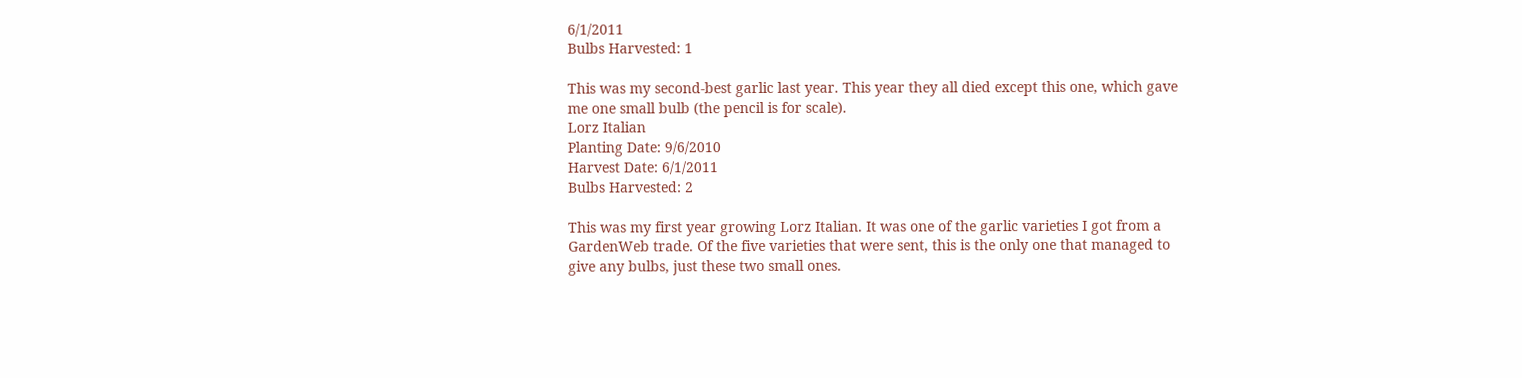6/1/2011
Bulbs Harvested: 1

This was my second-best garlic last year. This year they all died except this one, which gave me one small bulb (the pencil is for scale).
Lorz Italian
Planting Date: 9/6/2010
Harvest Date: 6/1/2011
Bulbs Harvested: 2

This was my first year growing Lorz Italian. It was one of the garlic varieties I got from a GardenWeb trade. Of the five varieties that were sent, this is the only one that managed to give any bulbs, just these two small ones.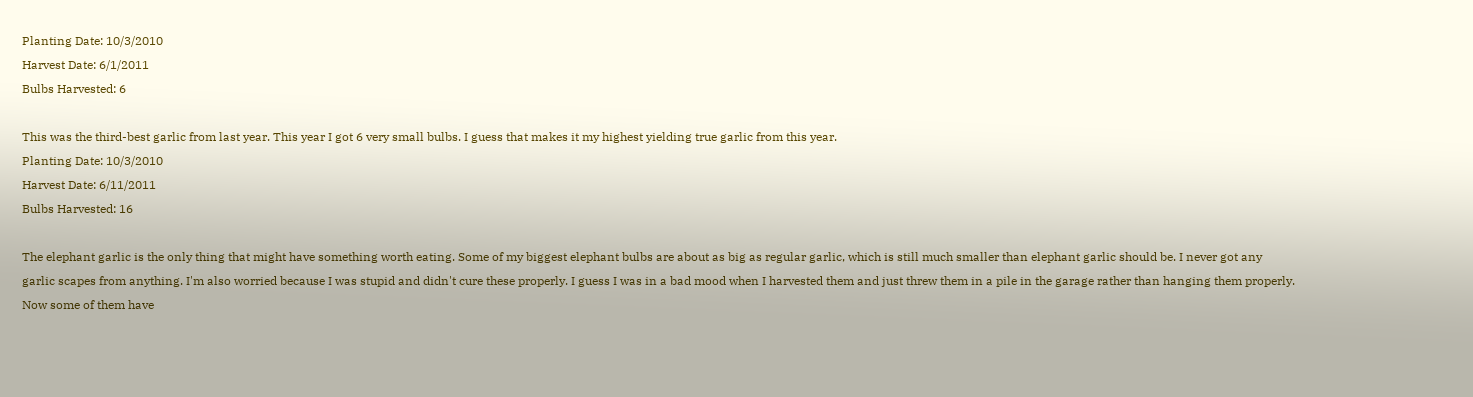Planting Date: 10/3/2010
Harvest Date: 6/1/2011
Bulbs Harvested: 6

This was the third-best garlic from last year. This year I got 6 very small bulbs. I guess that makes it my highest yielding true garlic from this year.
Planting Date: 10/3/2010
Harvest Date: 6/11/2011
Bulbs Harvested: 16

The elephant garlic is the only thing that might have something worth eating. Some of my biggest elephant bulbs are about as big as regular garlic, which is still much smaller than elephant garlic should be. I never got any garlic scapes from anything. I'm also worried because I was stupid and didn't cure these properly. I guess I was in a bad mood when I harvested them and just threw them in a pile in the garage rather than hanging them properly. Now some of them have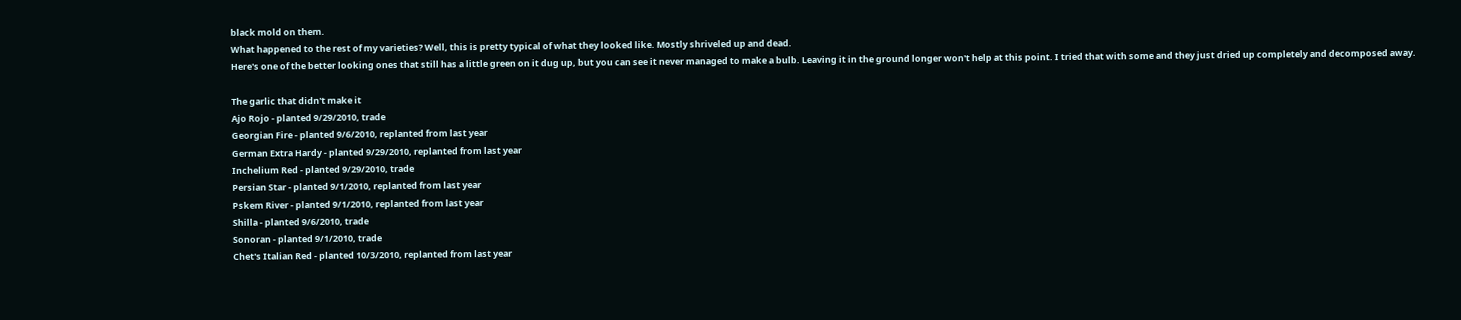black mold on them.
What happened to the rest of my varieties? Well, this is pretty typical of what they looked like. Mostly shriveled up and dead.
Here's one of the better looking ones that still has a little green on it dug up, but you can see it never managed to make a bulb. Leaving it in the ground longer won't help at this point. I tried that with some and they just dried up completely and decomposed away.

The garlic that didn't make it
Ajo Rojo - planted 9/29/2010, trade
Georgian Fire - planted 9/6/2010, replanted from last year
German Extra Hardy - planted 9/29/2010, replanted from last year
Inchelium Red - planted 9/29/2010, trade
Persian Star - planted 9/1/2010, replanted from last year
Pskem River - planted 9/1/2010, replanted from last year
Shilla - planted 9/6/2010, trade
Sonoran - planted 9/1/2010, trade
Chet's Italian Red - planted 10/3/2010, replanted from last year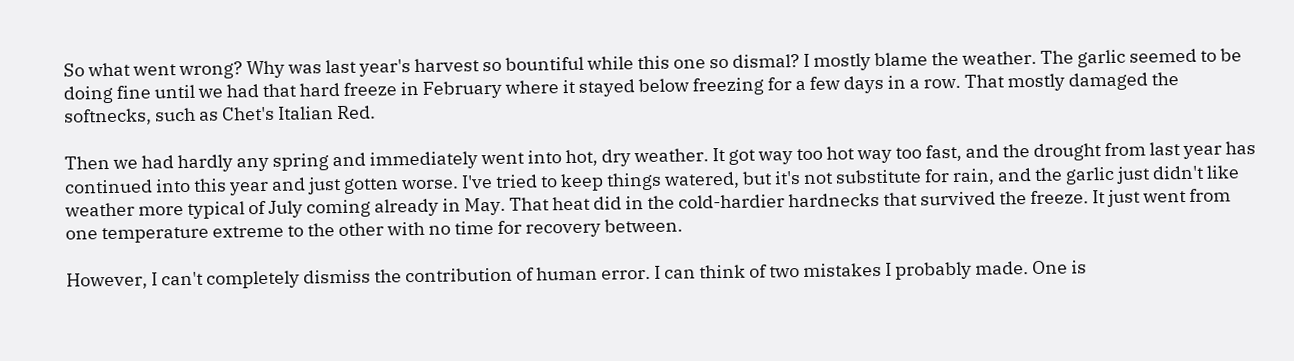So what went wrong? Why was last year's harvest so bountiful while this one so dismal? I mostly blame the weather. The garlic seemed to be doing fine until we had that hard freeze in February where it stayed below freezing for a few days in a row. That mostly damaged the softnecks, such as Chet's Italian Red.

Then we had hardly any spring and immediately went into hot, dry weather. It got way too hot way too fast, and the drought from last year has continued into this year and just gotten worse. I've tried to keep things watered, but it's not substitute for rain, and the garlic just didn't like weather more typical of July coming already in May. That heat did in the cold-hardier hardnecks that survived the freeze. It just went from one temperature extreme to the other with no time for recovery between.

However, I can't completely dismiss the contribution of human error. I can think of two mistakes I probably made. One is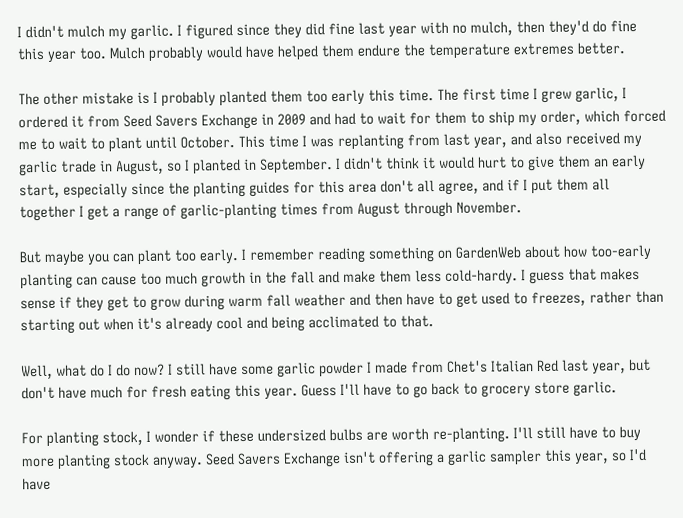I didn't mulch my garlic. I figured since they did fine last year with no mulch, then they'd do fine this year too. Mulch probably would have helped them endure the temperature extremes better.

The other mistake is I probably planted them too early this time. The first time I grew garlic, I ordered it from Seed Savers Exchange in 2009 and had to wait for them to ship my order, which forced me to wait to plant until October. This time I was replanting from last year, and also received my garlic trade in August, so I planted in September. I didn't think it would hurt to give them an early start, especially since the planting guides for this area don't all agree, and if I put them all together I get a range of garlic-planting times from August through November.

But maybe you can plant too early. I remember reading something on GardenWeb about how too-early planting can cause too much growth in the fall and make them less cold-hardy. I guess that makes sense if they get to grow during warm fall weather and then have to get used to freezes, rather than starting out when it's already cool and being acclimated to that.

Well, what do I do now? I still have some garlic powder I made from Chet's Italian Red last year, but don't have much for fresh eating this year. Guess I'll have to go back to grocery store garlic.

For planting stock, I wonder if these undersized bulbs are worth re-planting. I'll still have to buy more planting stock anyway. Seed Savers Exchange isn't offering a garlic sampler this year, so I'd have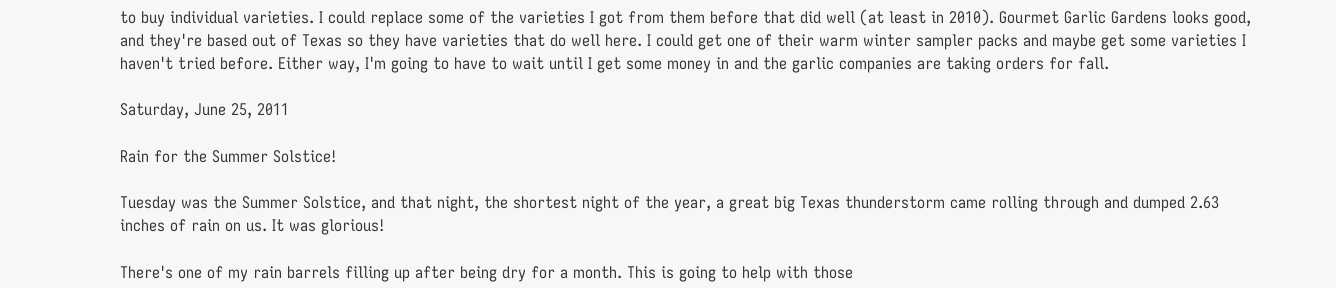to buy individual varieties. I could replace some of the varieties I got from them before that did well (at least in 2010). Gourmet Garlic Gardens looks good, and they're based out of Texas so they have varieties that do well here. I could get one of their warm winter sampler packs and maybe get some varieties I haven't tried before. Either way, I'm going to have to wait until I get some money in and the garlic companies are taking orders for fall.

Saturday, June 25, 2011

Rain for the Summer Solstice!

Tuesday was the Summer Solstice, and that night, the shortest night of the year, a great big Texas thunderstorm came rolling through and dumped 2.63 inches of rain on us. It was glorious!

There's one of my rain barrels filling up after being dry for a month. This is going to help with those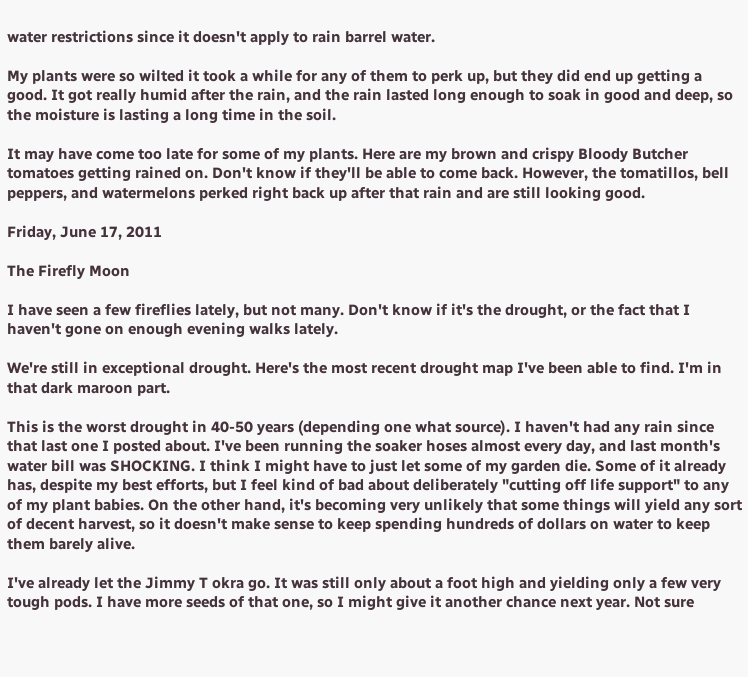water restrictions since it doesn't apply to rain barrel water.

My plants were so wilted it took a while for any of them to perk up, but they did end up getting a good. It got really humid after the rain, and the rain lasted long enough to soak in good and deep, so the moisture is lasting a long time in the soil.

It may have come too late for some of my plants. Here are my brown and crispy Bloody Butcher tomatoes getting rained on. Don't know if they'll be able to come back. However, the tomatillos, bell peppers, and watermelons perked right back up after that rain and are still looking good.

Friday, June 17, 2011

The Firefly Moon

I have seen a few fireflies lately, but not many. Don't know if it's the drought, or the fact that I haven't gone on enough evening walks lately.

We're still in exceptional drought. Here's the most recent drought map I've been able to find. I'm in that dark maroon part.

This is the worst drought in 40-50 years (depending one what source). I haven't had any rain since that last one I posted about. I've been running the soaker hoses almost every day, and last month's water bill was SHOCKING. I think I might have to just let some of my garden die. Some of it already has, despite my best efforts, but I feel kind of bad about deliberately "cutting off life support" to any of my plant babies. On the other hand, it's becoming very unlikely that some things will yield any sort of decent harvest, so it doesn't make sense to keep spending hundreds of dollars on water to keep them barely alive.

I've already let the Jimmy T okra go. It was still only about a foot high and yielding only a few very tough pods. I have more seeds of that one, so I might give it another chance next year. Not sure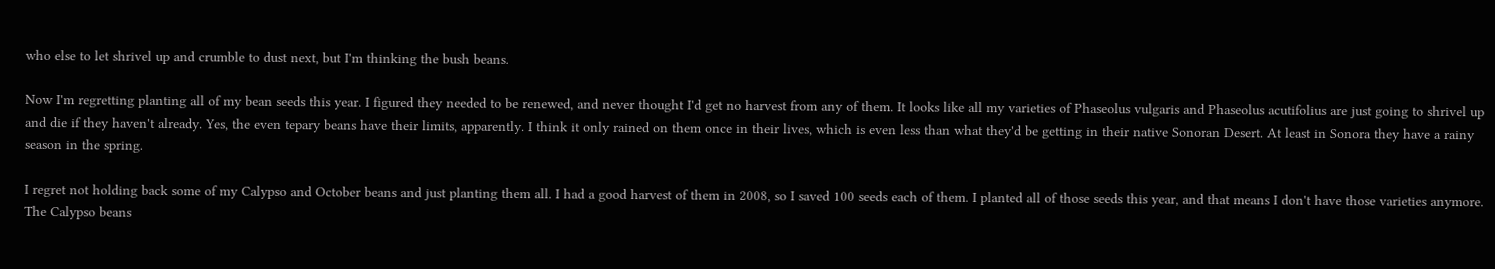who else to let shrivel up and crumble to dust next, but I'm thinking the bush beans.

Now I'm regretting planting all of my bean seeds this year. I figured they needed to be renewed, and never thought I'd get no harvest from any of them. It looks like all my varieties of Phaseolus vulgaris and Phaseolus acutifolius are just going to shrivel up and die if they haven't already. Yes, the even tepary beans have their limits, apparently. I think it only rained on them once in their lives, which is even less than what they'd be getting in their native Sonoran Desert. At least in Sonora they have a rainy season in the spring.

I regret not holding back some of my Calypso and October beans and just planting them all. I had a good harvest of them in 2008, so I saved 100 seeds each of them. I planted all of those seeds this year, and that means I don't have those varieties anymore. The Calypso beans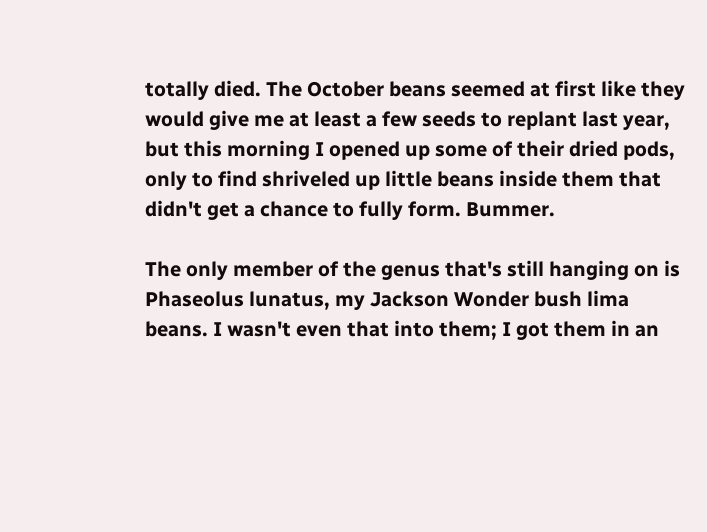totally died. The October beans seemed at first like they would give me at least a few seeds to replant last year, but this morning I opened up some of their dried pods, only to find shriveled up little beans inside them that didn't get a chance to fully form. Bummer.

The only member of the genus that's still hanging on is Phaseolus lunatus, my Jackson Wonder bush lima beans. I wasn't even that into them; I got them in an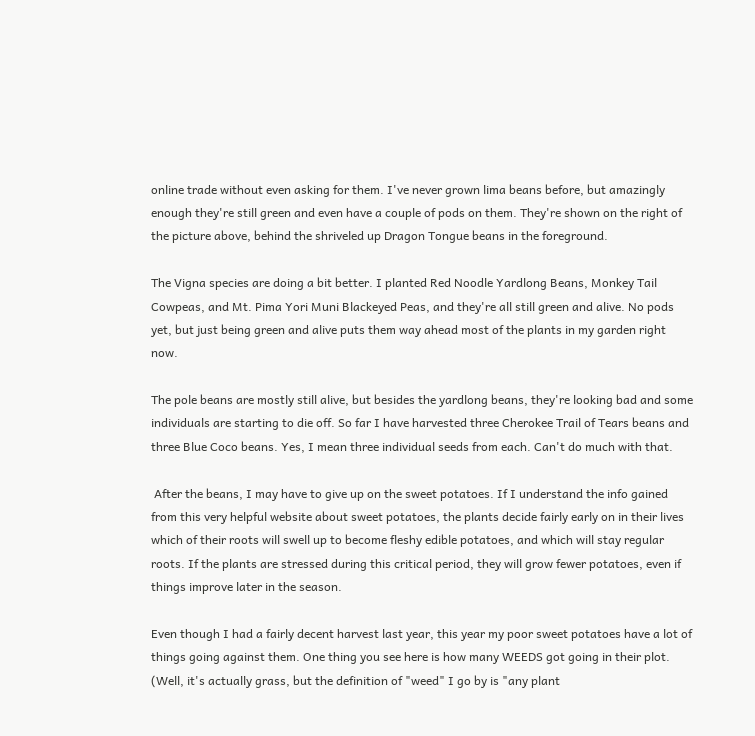online trade without even asking for them. I've never grown lima beans before, but amazingly enough they're still green and even have a couple of pods on them. They're shown on the right of the picture above, behind the shriveled up Dragon Tongue beans in the foreground.

The Vigna species are doing a bit better. I planted Red Noodle Yardlong Beans, Monkey Tail Cowpeas, and Mt. Pima Yori Muni Blackeyed Peas, and they're all still green and alive. No pods yet, but just being green and alive puts them way ahead most of the plants in my garden right now.

The pole beans are mostly still alive, but besides the yardlong beans, they're looking bad and some individuals are starting to die off. So far I have harvested three Cherokee Trail of Tears beans and three Blue Coco beans. Yes, I mean three individual seeds from each. Can't do much with that.

 After the beans, I may have to give up on the sweet potatoes. If I understand the info gained from this very helpful website about sweet potatoes, the plants decide fairly early on in their lives which of their roots will swell up to become fleshy edible potatoes, and which will stay regular roots. If the plants are stressed during this critical period, they will grow fewer potatoes, even if things improve later in the season.

Even though I had a fairly decent harvest last year, this year my poor sweet potatoes have a lot of things going against them. One thing you see here is how many WEEDS got going in their plot. (Well, it's actually grass, but the definition of "weed" I go by is "any plant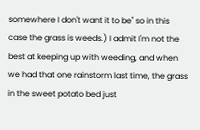somewhere I don't want it to be" so in this case the grass is weeds.) I admit I'm not the best at keeping up with weeding, and when we had that one rainstorm last time, the grass in the sweet potato bed just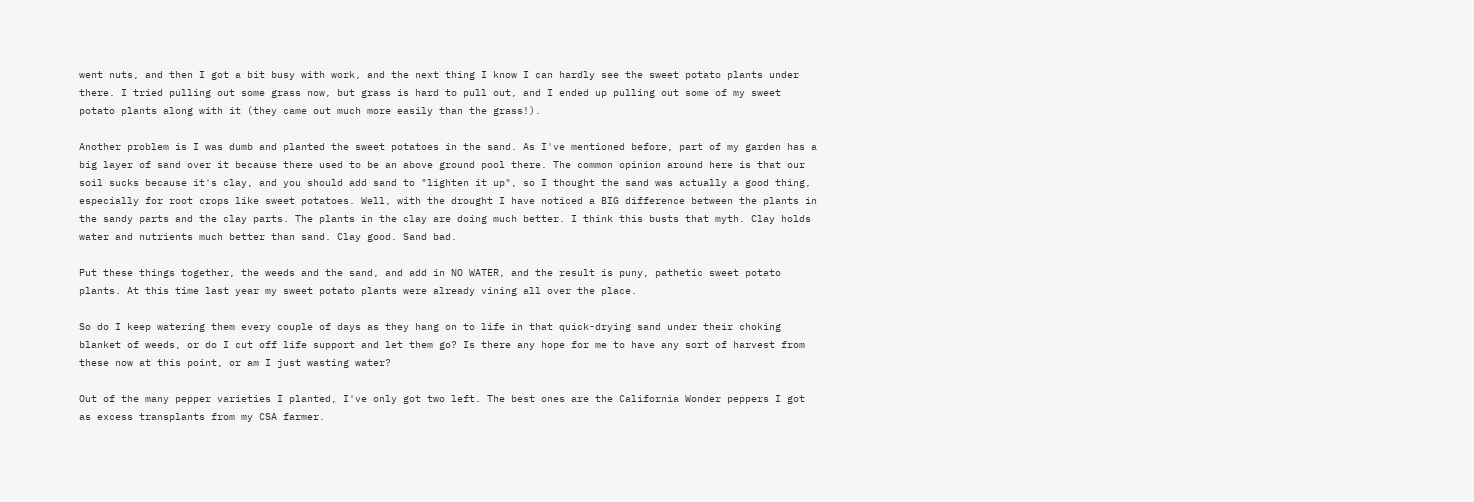went nuts, and then I got a bit busy with work, and the next thing I know I can hardly see the sweet potato plants under there. I tried pulling out some grass now, but grass is hard to pull out, and I ended up pulling out some of my sweet potato plants along with it (they came out much more easily than the grass!).

Another problem is I was dumb and planted the sweet potatoes in the sand. As I've mentioned before, part of my garden has a big layer of sand over it because there used to be an above ground pool there. The common opinion around here is that our soil sucks because it's clay, and you should add sand to "lighten it up", so I thought the sand was actually a good thing, especially for root crops like sweet potatoes. Well, with the drought I have noticed a BIG difference between the plants in the sandy parts and the clay parts. The plants in the clay are doing much better. I think this busts that myth. Clay holds water and nutrients much better than sand. Clay good. Sand bad.

Put these things together, the weeds and the sand, and add in NO WATER, and the result is puny, pathetic sweet potato plants. At this time last year my sweet potato plants were already vining all over the place.

So do I keep watering them every couple of days as they hang on to life in that quick-drying sand under their choking blanket of weeds, or do I cut off life support and let them go? Is there any hope for me to have any sort of harvest from these now at this point, or am I just wasting water?

Out of the many pepper varieties I planted, I've only got two left. The best ones are the California Wonder peppers I got as excess transplants from my CSA farmer.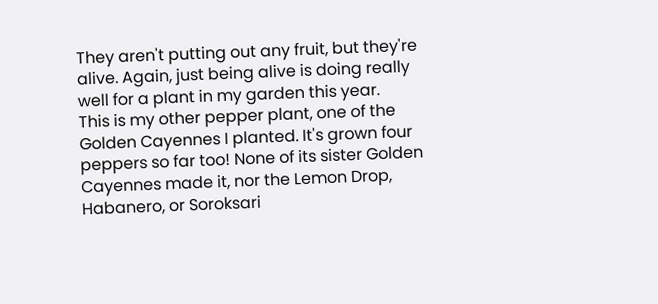They aren't putting out any fruit, but they're alive. Again, just being alive is doing really well for a plant in my garden this year.
This is my other pepper plant, one of the Golden Cayennes I planted. It's grown four peppers so far too! None of its sister Golden Cayennes made it, nor the Lemon Drop, Habanero, or Soroksari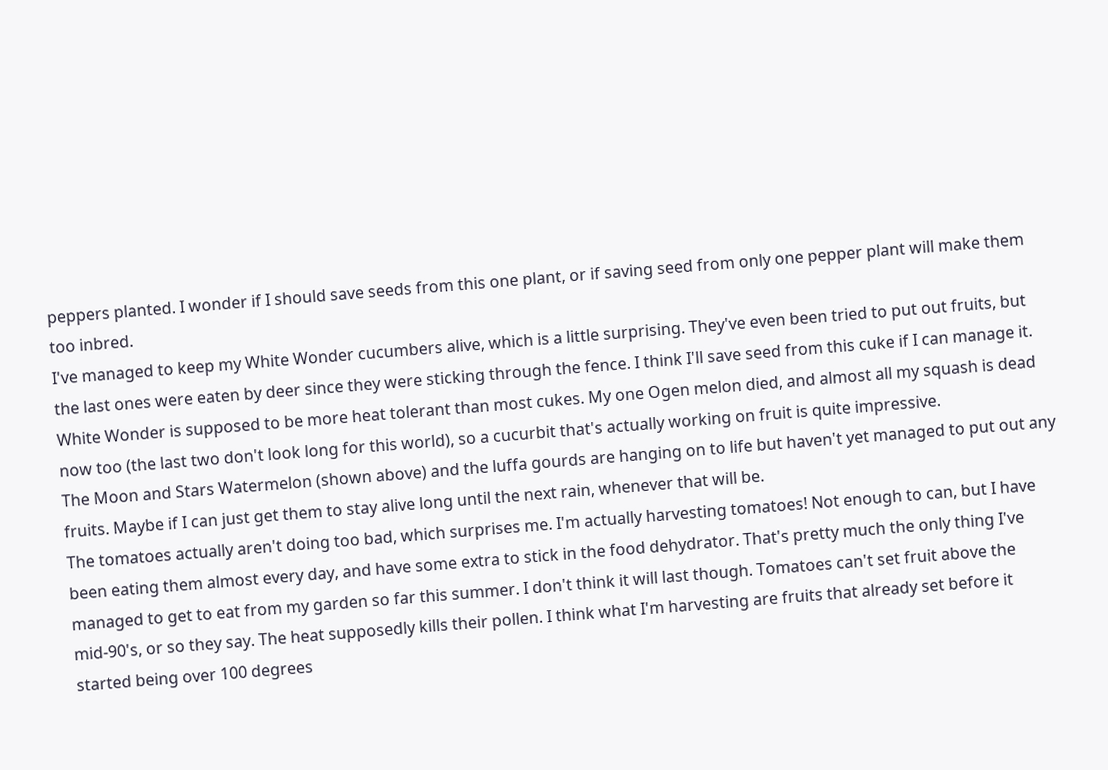peppers planted. I wonder if I should save seeds from this one plant, or if saving seed from only one pepper plant will make them too inbred.
I've managed to keep my White Wonder cucumbers alive, which is a little surprising. They've even been tried to put out fruits, but the last ones were eaten by deer since they were sticking through the fence. I think I'll save seed from this cuke if I can manage it. White Wonder is supposed to be more heat tolerant than most cukes. My one Ogen melon died, and almost all my squash is dead now too (the last two don't look long for this world), so a cucurbit that's actually working on fruit is quite impressive.
The Moon and Stars Watermelon (shown above) and the luffa gourds are hanging on to life but haven't yet managed to put out any fruits. Maybe if I can just get them to stay alive long until the next rain, whenever that will be.
The tomatoes actually aren't doing too bad, which surprises me. I'm actually harvesting tomatoes! Not enough to can, but I have been eating them almost every day, and have some extra to stick in the food dehydrator. That's pretty much the only thing I've managed to get to eat from my garden so far this summer. I don't think it will last though. Tomatoes can't set fruit above the mid-90's, or so they say. The heat supposedly kills their pollen. I think what I'm harvesting are fruits that already set before it started being over 100 degrees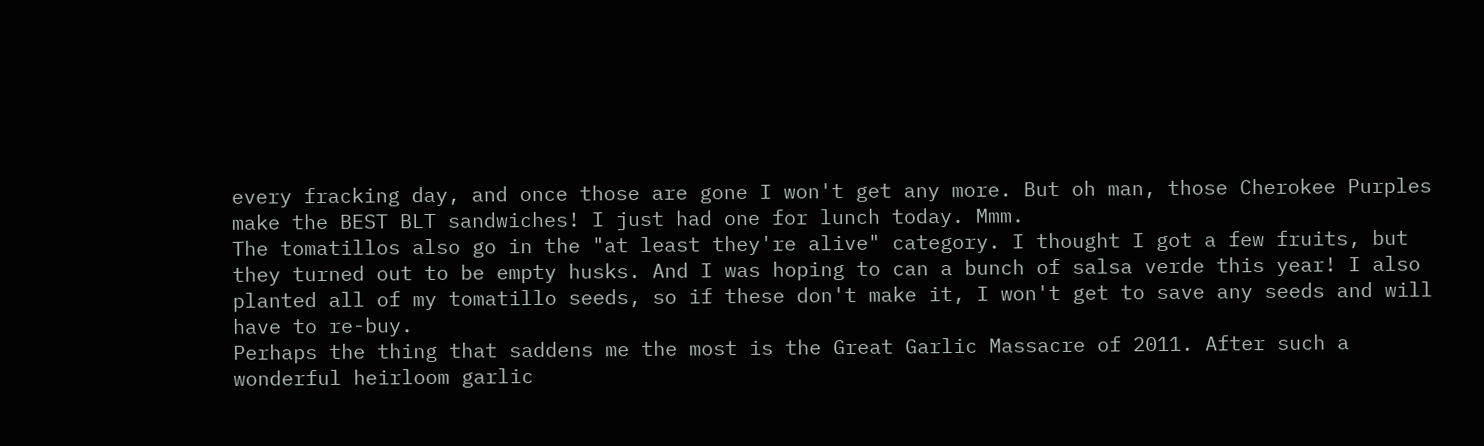every fracking day, and once those are gone I won't get any more. But oh man, those Cherokee Purples make the BEST BLT sandwiches! I just had one for lunch today. Mmm.
The tomatillos also go in the "at least they're alive" category. I thought I got a few fruits, but they turned out to be empty husks. And I was hoping to can a bunch of salsa verde this year! I also planted all of my tomatillo seeds, so if these don't make it, I won't get to save any seeds and will have to re-buy.
Perhaps the thing that saddens me the most is the Great Garlic Massacre of 2011. After such a wonderful heirloom garlic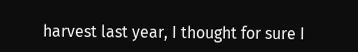harvest last year, I thought for sure I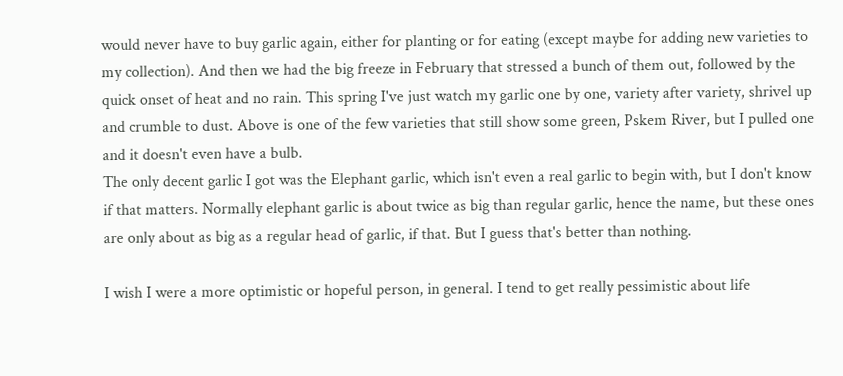would never have to buy garlic again, either for planting or for eating (except maybe for adding new varieties to my collection). And then we had the big freeze in February that stressed a bunch of them out, followed by the quick onset of heat and no rain. This spring I've just watch my garlic one by one, variety after variety, shrivel up and crumble to dust. Above is one of the few varieties that still show some green, Pskem River, but I pulled one and it doesn't even have a bulb.
The only decent garlic I got was the Elephant garlic, which isn't even a real garlic to begin with, but I don't know if that matters. Normally elephant garlic is about twice as big than regular garlic, hence the name, but these ones are only about as big as a regular head of garlic, if that. But I guess that's better than nothing.

I wish I were a more optimistic or hopeful person, in general. I tend to get really pessimistic about life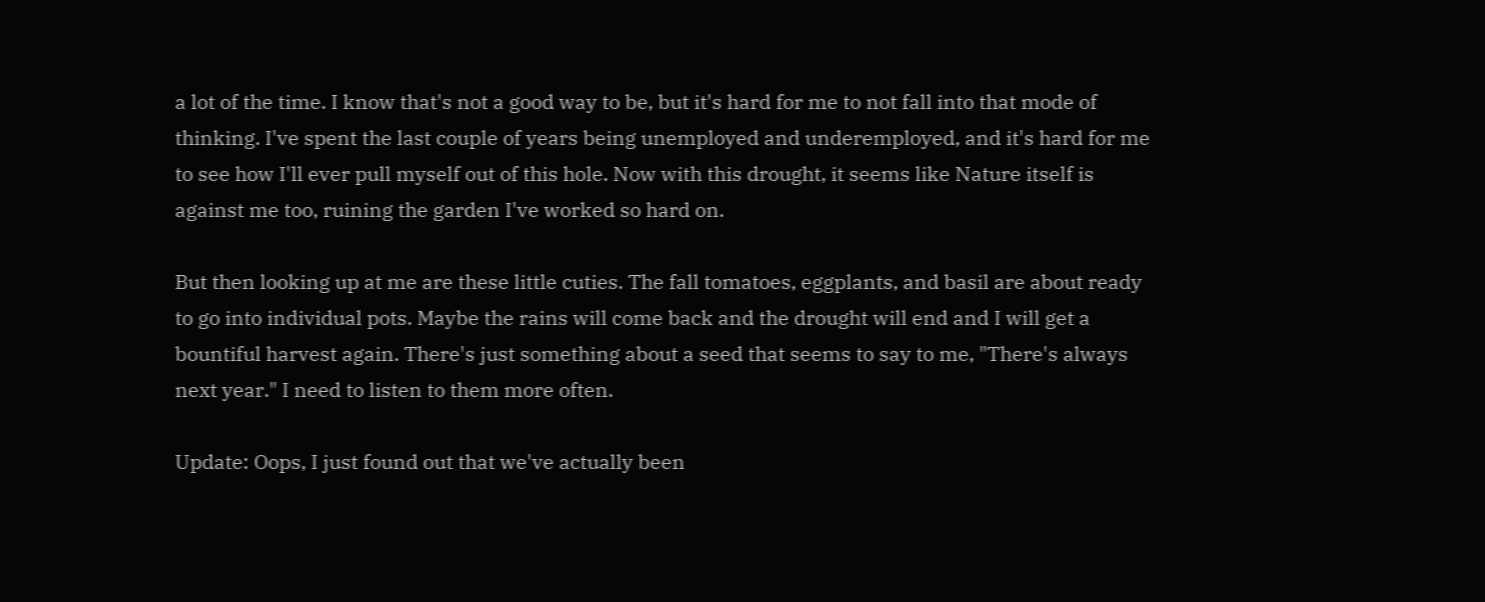a lot of the time. I know that's not a good way to be, but it's hard for me to not fall into that mode of thinking. I've spent the last couple of years being unemployed and underemployed, and it's hard for me to see how I'll ever pull myself out of this hole. Now with this drought, it seems like Nature itself is against me too, ruining the garden I've worked so hard on.

But then looking up at me are these little cuties. The fall tomatoes, eggplants, and basil are about ready to go into individual pots. Maybe the rains will come back and the drought will end and I will get a bountiful harvest again. There's just something about a seed that seems to say to me, "There's always next year." I need to listen to them more often.

Update: Oops, I just found out that we've actually been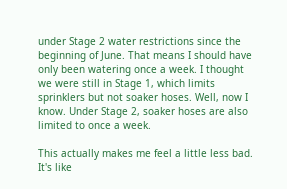under Stage 2 water restrictions since the beginning of June. That means I should have only been watering once a week. I thought we were still in Stage 1, which limits sprinklers but not soaker hoses. Well, now I know. Under Stage 2, soaker hoses are also limited to once a week.

This actually makes me feel a little less bad. It's like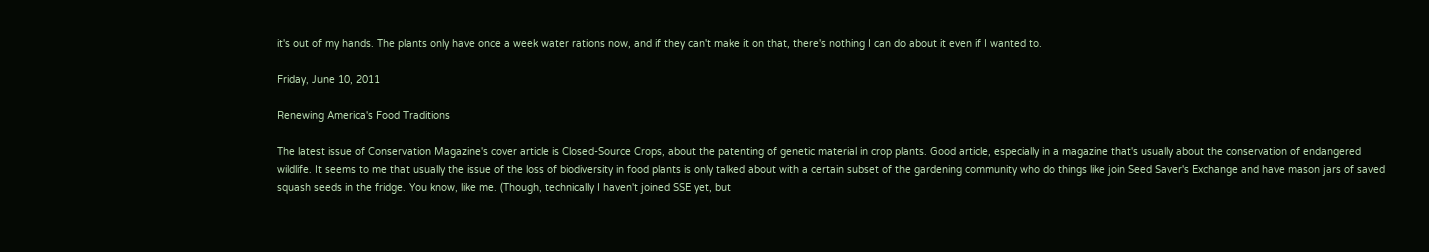it's out of my hands. The plants only have once a week water rations now, and if they can't make it on that, there's nothing I can do about it even if I wanted to.

Friday, June 10, 2011

Renewing America's Food Traditions

The latest issue of Conservation Magazine's cover article is Closed-Source Crops, about the patenting of genetic material in crop plants. Good article, especially in a magazine that's usually about the conservation of endangered wildlife. It seems to me that usually the issue of the loss of biodiversity in food plants is only talked about with a certain subset of the gardening community who do things like join Seed Saver's Exchange and have mason jars of saved squash seeds in the fridge. You know, like me. (Though, technically I haven't joined SSE yet, but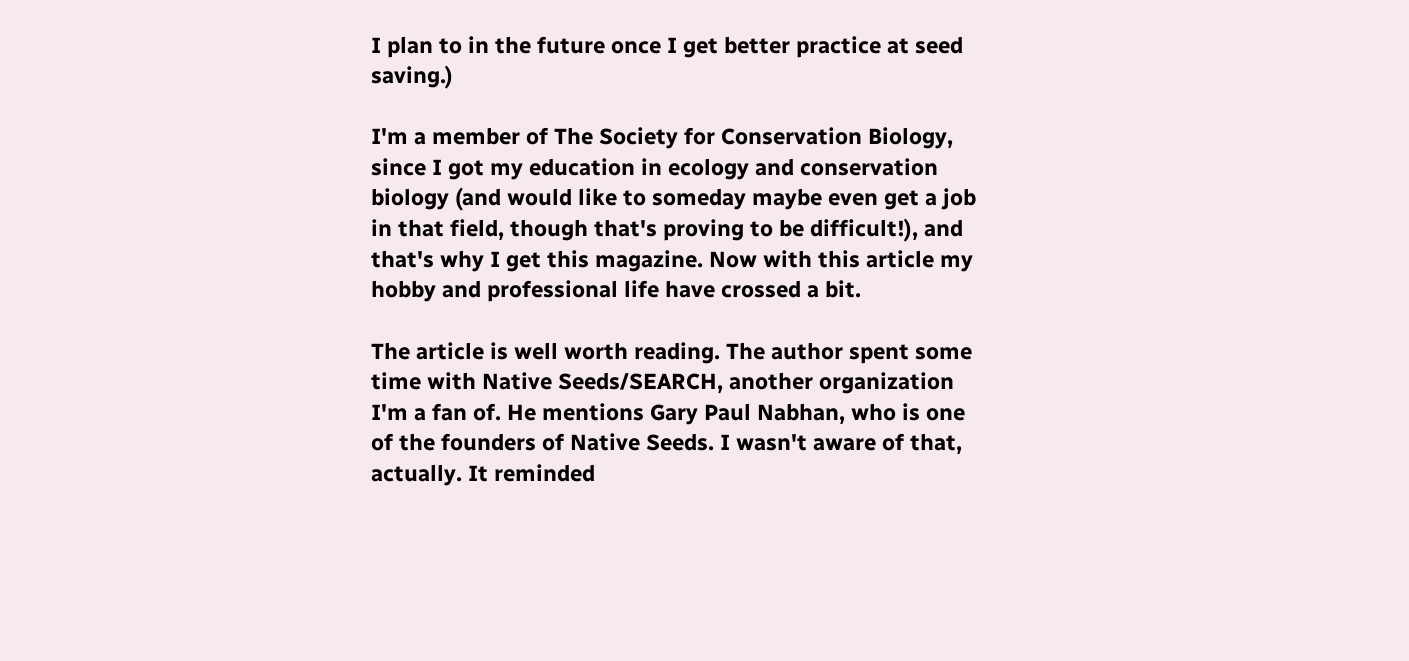I plan to in the future once I get better practice at seed saving.)

I'm a member of The Society for Conservation Biology, since I got my education in ecology and conservation biology (and would like to someday maybe even get a job in that field, though that's proving to be difficult!), and that's why I get this magazine. Now with this article my hobby and professional life have crossed a bit.

The article is well worth reading. The author spent some time with Native Seeds/SEARCH, another organization I'm a fan of. He mentions Gary Paul Nabhan, who is one of the founders of Native Seeds. I wasn't aware of that, actually. It reminded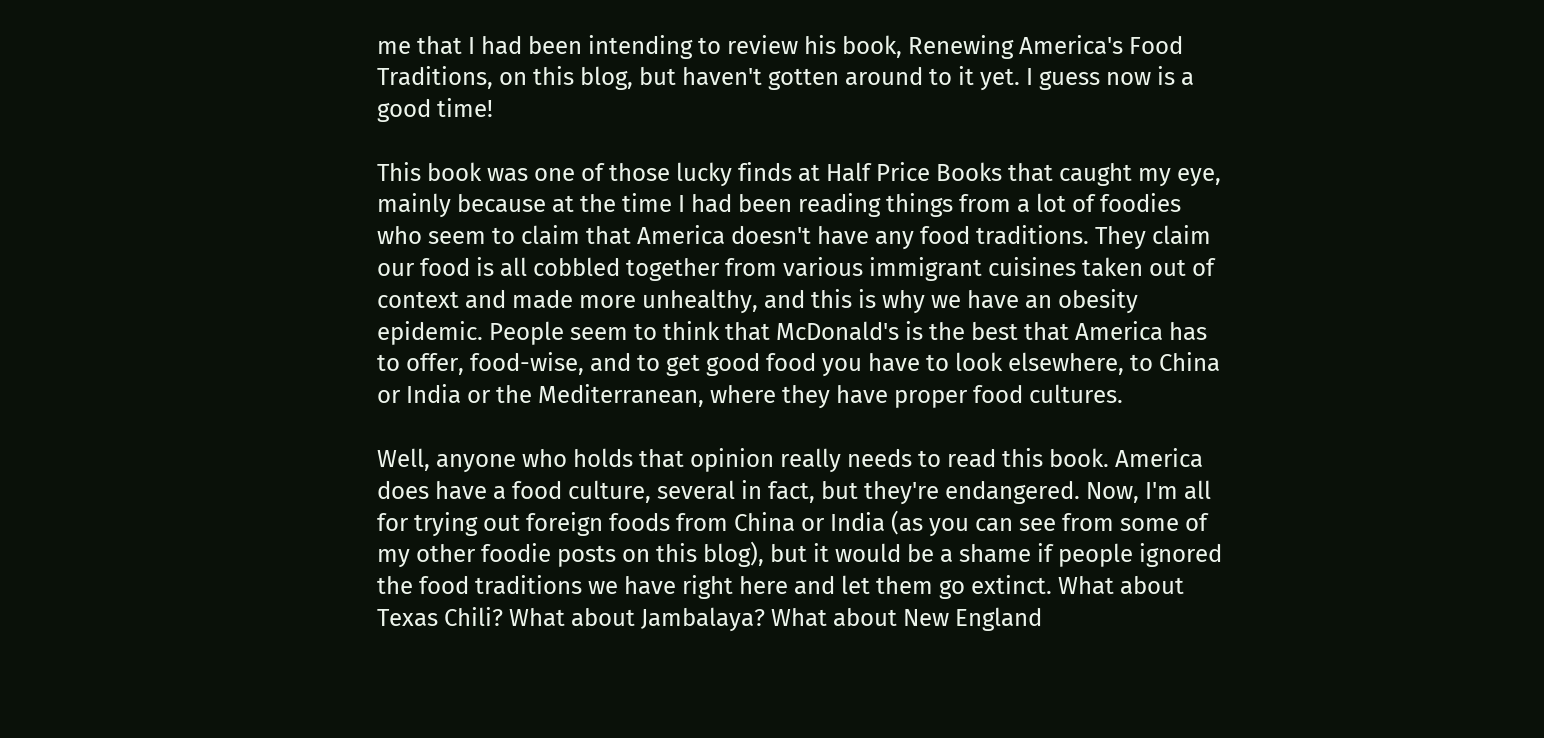me that I had been intending to review his book, Renewing America's Food Traditions, on this blog, but haven't gotten around to it yet. I guess now is a good time!

This book was one of those lucky finds at Half Price Books that caught my eye, mainly because at the time I had been reading things from a lot of foodies who seem to claim that America doesn't have any food traditions. They claim our food is all cobbled together from various immigrant cuisines taken out of context and made more unhealthy, and this is why we have an obesity epidemic. People seem to think that McDonald's is the best that America has to offer, food-wise, and to get good food you have to look elsewhere, to China or India or the Mediterranean, where they have proper food cultures.

Well, anyone who holds that opinion really needs to read this book. America does have a food culture, several in fact, but they're endangered. Now, I'm all for trying out foreign foods from China or India (as you can see from some of my other foodie posts on this blog), but it would be a shame if people ignored the food traditions we have right here and let them go extinct. What about Texas Chili? What about Jambalaya? What about New England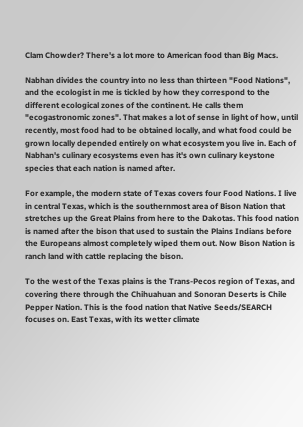Clam Chowder? There's a lot more to American food than Big Macs.

Nabhan divides the country into no less than thirteen "Food Nations", and the ecologist in me is tickled by how they correspond to the different ecological zones of the continent. He calls them "ecogastronomic zones". That makes a lot of sense in light of how, until recently, most food had to be obtained locally, and what food could be grown locally depended entirely on what ecosystem you live in. Each of Nabhan's culinary ecosystems even has it's own culinary keystone species that each nation is named after.

For example, the modern state of Texas covers four Food Nations. I live in central Texas, which is the southernmost area of Bison Nation that stretches up the Great Plains from here to the Dakotas. This food nation is named after the bison that used to sustain the Plains Indians before the Europeans almost completely wiped them out. Now Bison Nation is ranch land with cattle replacing the bison.

To the west of the Texas plains is the Trans-Pecos region of Texas, and covering there through the Chihuahuan and Sonoran Deserts is Chile Pepper Nation. This is the food nation that Native Seeds/SEARCH focuses on. East Texas, with its wetter climate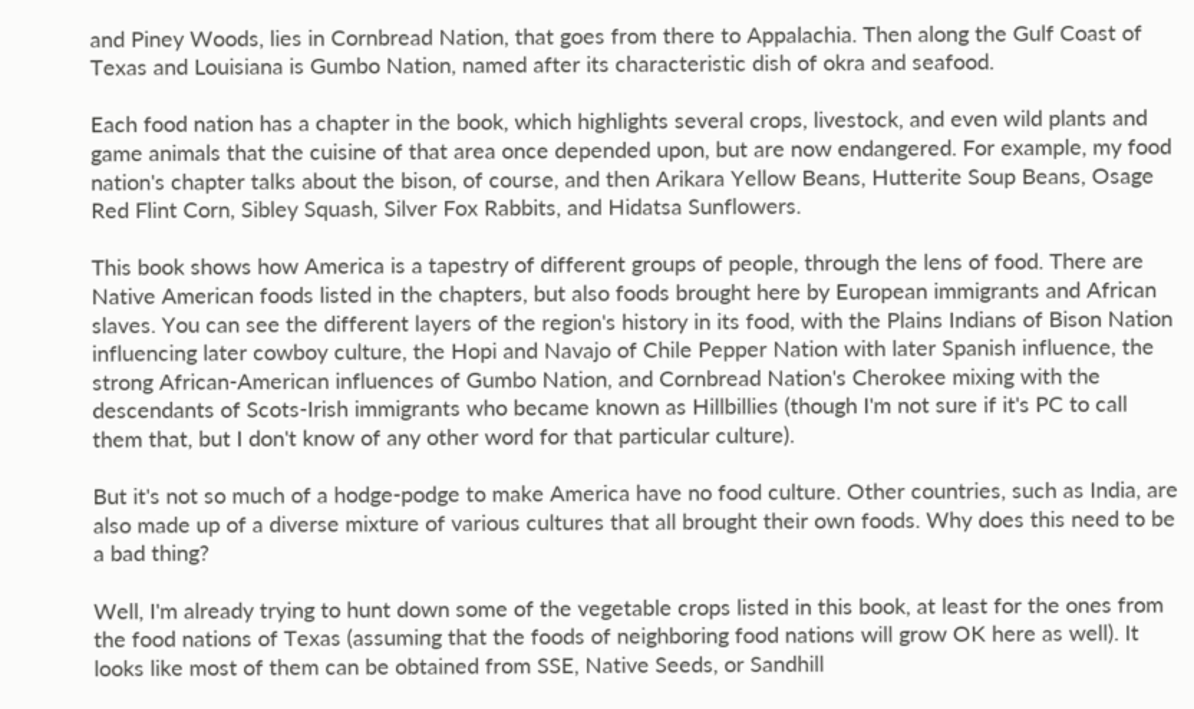and Piney Woods, lies in Cornbread Nation, that goes from there to Appalachia. Then along the Gulf Coast of Texas and Louisiana is Gumbo Nation, named after its characteristic dish of okra and seafood.

Each food nation has a chapter in the book, which highlights several crops, livestock, and even wild plants and game animals that the cuisine of that area once depended upon, but are now endangered. For example, my food nation's chapter talks about the bison, of course, and then Arikara Yellow Beans, Hutterite Soup Beans, Osage Red Flint Corn, Sibley Squash, Silver Fox Rabbits, and Hidatsa Sunflowers.

This book shows how America is a tapestry of different groups of people, through the lens of food. There are Native American foods listed in the chapters, but also foods brought here by European immigrants and African slaves. You can see the different layers of the region's history in its food, with the Plains Indians of Bison Nation influencing later cowboy culture, the Hopi and Navajo of Chile Pepper Nation with later Spanish influence, the strong African-American influences of Gumbo Nation, and Cornbread Nation's Cherokee mixing with the descendants of Scots-Irish immigrants who became known as Hillbillies (though I'm not sure if it's PC to call them that, but I don't know of any other word for that particular culture).

But it's not so much of a hodge-podge to make America have no food culture. Other countries, such as India, are also made up of a diverse mixture of various cultures that all brought their own foods. Why does this need to be a bad thing?

Well, I'm already trying to hunt down some of the vegetable crops listed in this book, at least for the ones from the food nations of Texas (assuming that the foods of neighboring food nations will grow OK here as well). It looks like most of them can be obtained from SSE, Native Seeds, or Sandhill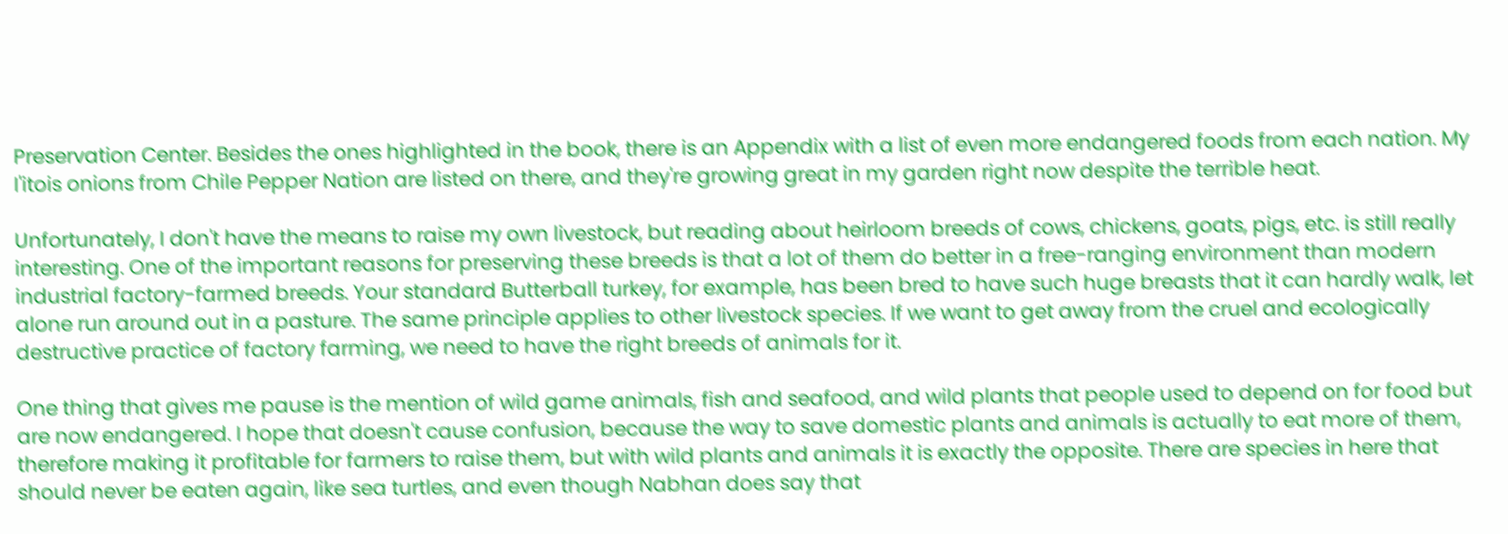Preservation Center. Besides the ones highlighted in the book, there is an Appendix with a list of even more endangered foods from each nation. My I'itois onions from Chile Pepper Nation are listed on there, and they're growing great in my garden right now despite the terrible heat.

Unfortunately, I don't have the means to raise my own livestock, but reading about heirloom breeds of cows, chickens, goats, pigs, etc. is still really interesting. One of the important reasons for preserving these breeds is that a lot of them do better in a free-ranging environment than modern industrial factory-farmed breeds. Your standard Butterball turkey, for example, has been bred to have such huge breasts that it can hardly walk, let alone run around out in a pasture. The same principle applies to other livestock species. If we want to get away from the cruel and ecologically destructive practice of factory farming, we need to have the right breeds of animals for it.

One thing that gives me pause is the mention of wild game animals, fish and seafood, and wild plants that people used to depend on for food but are now endangered. I hope that doesn't cause confusion, because the way to save domestic plants and animals is actually to eat more of them, therefore making it profitable for farmers to raise them, but with wild plants and animals it is exactly the opposite. There are species in here that should never be eaten again, like sea turtles, and even though Nabhan does say that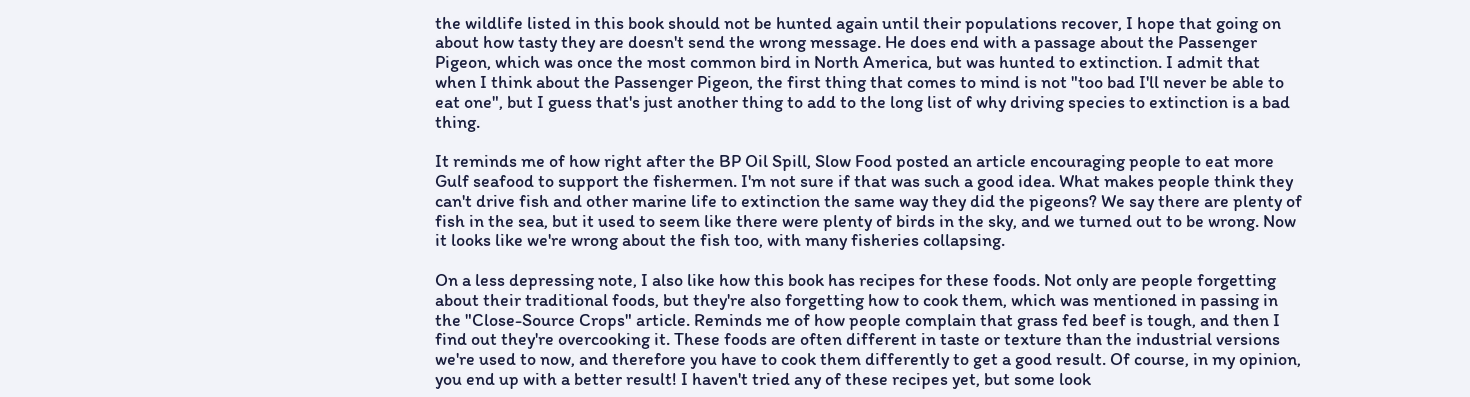the wildlife listed in this book should not be hunted again until their populations recover, I hope that going on about how tasty they are doesn't send the wrong message. He does end with a passage about the Passenger Pigeon, which was once the most common bird in North America, but was hunted to extinction. I admit that when I think about the Passenger Pigeon, the first thing that comes to mind is not "too bad I'll never be able to eat one", but I guess that's just another thing to add to the long list of why driving species to extinction is a bad thing.

It reminds me of how right after the BP Oil Spill, Slow Food posted an article encouraging people to eat more Gulf seafood to support the fishermen. I'm not sure if that was such a good idea. What makes people think they can't drive fish and other marine life to extinction the same way they did the pigeons? We say there are plenty of fish in the sea, but it used to seem like there were plenty of birds in the sky, and we turned out to be wrong. Now it looks like we're wrong about the fish too, with many fisheries collapsing.

On a less depressing note, I also like how this book has recipes for these foods. Not only are people forgetting about their traditional foods, but they're also forgetting how to cook them, which was mentioned in passing in the "Close-Source Crops" article. Reminds me of how people complain that grass fed beef is tough, and then I find out they're overcooking it. These foods are often different in taste or texture than the industrial versions we're used to now, and therefore you have to cook them differently to get a good result. Of course, in my opinion, you end up with a better result! I haven't tried any of these recipes yet, but some look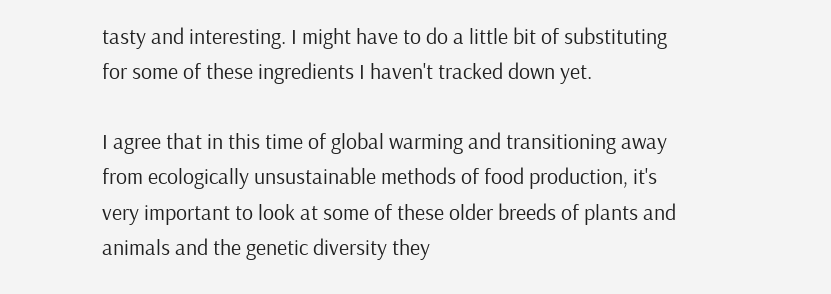tasty and interesting. I might have to do a little bit of substituting for some of these ingredients I haven't tracked down yet.

I agree that in this time of global warming and transitioning away from ecologically unsustainable methods of food production, it's very important to look at some of these older breeds of plants and animals and the genetic diversity they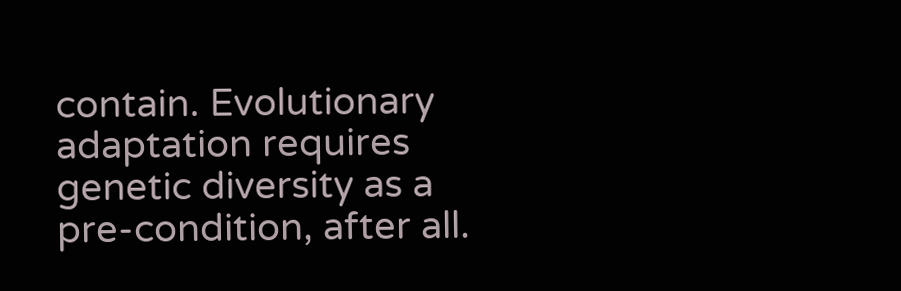contain. Evolutionary adaptation requires genetic diversity as a pre-condition, after all.